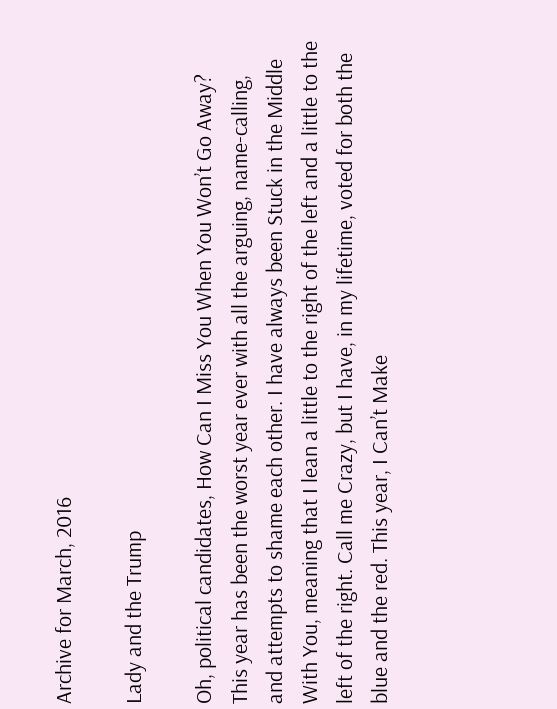Archive for March, 2016

Lady and the Trump

Oh, political candidates, How Can I Miss You When You Won’t Go Away? This year has been the worst year ever with all the arguing, name-calling, and attempts to shame each other. I have always been Stuck in the Middle With You, meaning that I lean a little to the right of the left and a little to the left of the right. Call me Crazy, but I have, in my lifetime, voted for both the blue and the red. This year, I Can’t Make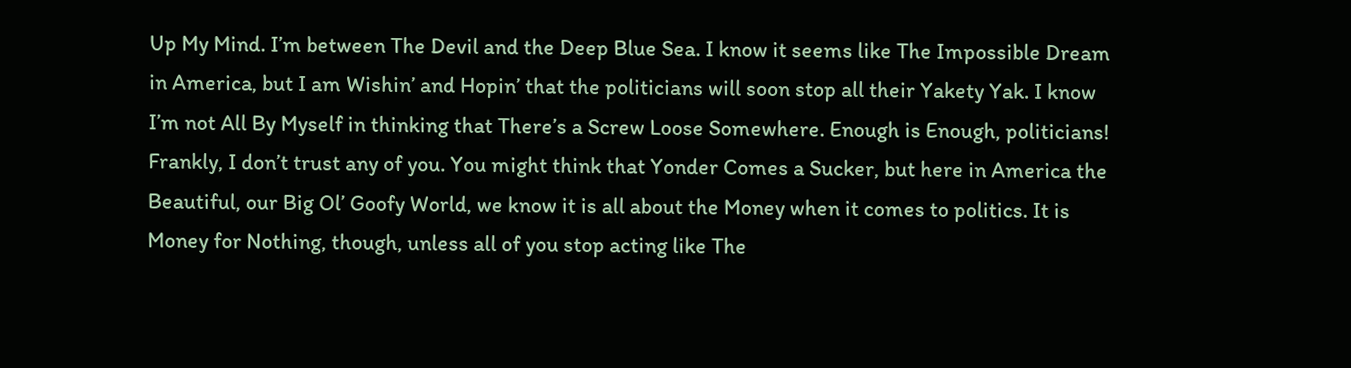Up My Mind. I’m between The Devil and the Deep Blue Sea. I know it seems like The Impossible Dream in America, but I am Wishin’ and Hopin’ that the politicians will soon stop all their Yakety Yak. I know I’m not All By Myself in thinking that There’s a Screw Loose Somewhere. Enough is Enough, politicians! Frankly, I don’t trust any of you. You might think that Yonder Comes a Sucker, but here in America the Beautiful, our Big Ol’ Goofy World, we know it is all about the Money when it comes to politics. It is Money for Nothing, though, unless all of you stop acting like The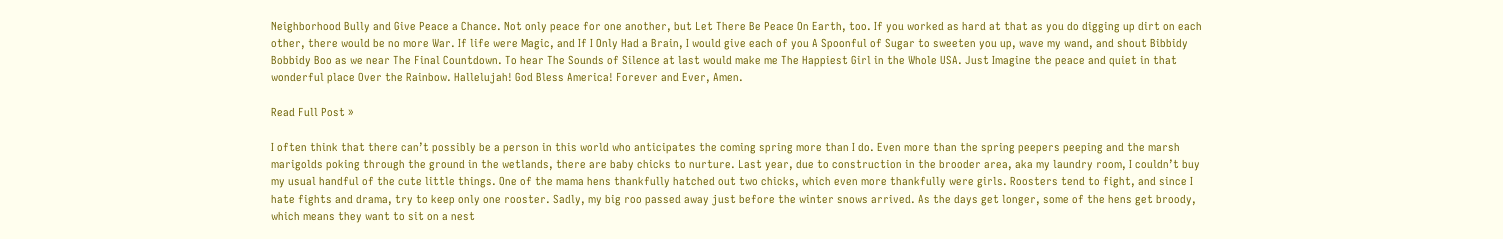Neighborhood Bully and Give Peace a Chance. Not only peace for one another, but Let There Be Peace On Earth, too. If you worked as hard at that as you do digging up dirt on each other, there would be no more War. If life were Magic, and If I Only Had a Brain, I would give each of you A Spoonful of Sugar to sweeten you up, wave my wand, and shout Bibbidy Bobbidy Boo as we near The Final Countdown. To hear The Sounds of Silence at last would make me The Happiest Girl in the Whole USA. Just Imagine the peace and quiet in that wonderful place Over the Rainbow. Hallelujah! God Bless America! Forever and Ever, Amen.

Read Full Post »

I often think that there can’t possibly be a person in this world who anticipates the coming spring more than I do. Even more than the spring peepers peeping and the marsh marigolds poking through the ground in the wetlands, there are baby chicks to nurture. Last year, due to construction in the brooder area, aka my laundry room, I couldn’t buy my usual handful of the cute little things. One of the mama hens thankfully hatched out two chicks, which even more thankfully were girls. Roosters tend to fight, and since I hate fights and drama, try to keep only one rooster. Sadly, my big roo passed away just before the winter snows arrived. As the days get longer, some of the hens get broody, which means they want to sit on a nest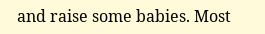and raise some babies. Most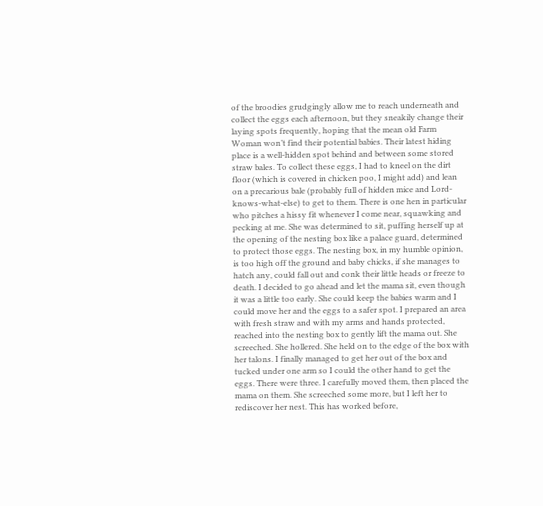of the broodies grudgingly allow me to reach underneath and collect the eggs each afternoon, but they sneakily change their laying spots frequently, hoping that the mean old Farm Woman won’t find their potential babies. Their latest hiding place is a well-hidden spot behind and between some stored straw bales. To collect these eggs, I had to kneel on the dirt floor (which is covered in chicken poo, I might add) and lean on a precarious bale (probably full of hidden mice and Lord-knows-what-else) to get to them. There is one hen in particular who pitches a hissy fit whenever I come near, squawking and pecking at me. She was determined to sit, puffing herself up at the opening of the nesting box like a palace guard, determined to protect those eggs. The nesting box, in my humble opinion, is too high off the ground and baby chicks, if she manages to hatch any, could fall out and conk their little heads or freeze to death. I decided to go ahead and let the mama sit, even though it was a little too early. She could keep the babies warm and I could move her and the eggs to a safer spot. I prepared an area with fresh straw and with my arms and hands protected, reached into the nesting box to gently lift the mama out. She screeched. She hollered. She held on to the edge of the box with her talons. I finally managed to get her out of the box and tucked under one arm so I could the other hand to get the eggs. There were three. I carefully moved them, then placed the mama on them. She screeched some more, but I left her to rediscover her nest. This has worked before,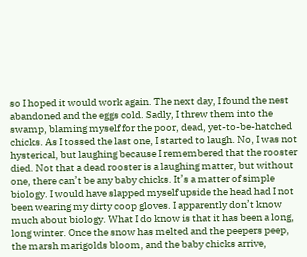so I hoped it would work again. The next day, I found the nest abandoned and the eggs cold. Sadly, I threw them into the swamp, blaming myself for the poor, dead, yet-to-be-hatched chicks. As I tossed the last one, I started to laugh. No, I was not hysterical, but laughing because I remembered that the rooster died. Not that a dead rooster is a laughing matter, but without one, there can’t be any baby chicks. It’s a matter of simple biology. I would have slapped myself upside the head had I not been wearing my dirty coop gloves. I apparently don’t know much about biology. What I do know is that it has been a long, long winter. Once the snow has melted and the peepers peep, the marsh marigolds bloom, and the baby chicks arrive,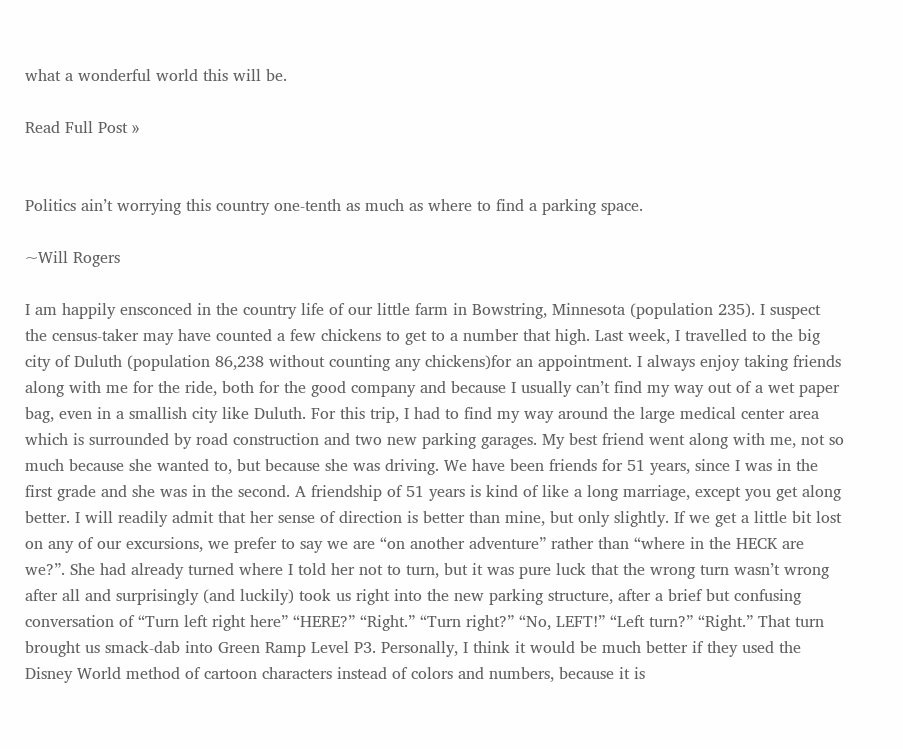what a wonderful world this will be.

Read Full Post »


Politics ain’t worrying this country one-tenth as much as where to find a parking space.

~Will Rogers

I am happily ensconced in the country life of our little farm in Bowstring, Minnesota (population 235). I suspect the census-taker may have counted a few chickens to get to a number that high. Last week, I travelled to the big city of Duluth (population 86,238 without counting any chickens)for an appointment. I always enjoy taking friends along with me for the ride, both for the good company and because I usually can’t find my way out of a wet paper bag, even in a smallish city like Duluth. For this trip, I had to find my way around the large medical center area which is surrounded by road construction and two new parking garages. My best friend went along with me, not so much because she wanted to, but because she was driving. We have been friends for 51 years, since I was in the first grade and she was in the second. A friendship of 51 years is kind of like a long marriage, except you get along better. I will readily admit that her sense of direction is better than mine, but only slightly. If we get a little bit lost on any of our excursions, we prefer to say we are “on another adventure” rather than “where in the HECK are we?”. She had already turned where I told her not to turn, but it was pure luck that the wrong turn wasn’t wrong after all and surprisingly (and luckily) took us right into the new parking structure, after a brief but confusing conversation of “Turn left right here” “HERE?” “Right.” “Turn right?” “No, LEFT!” “Left turn?” “Right.” That turn brought us smack-dab into Green Ramp Level P3. Personally, I think it would be much better if they used the Disney World method of cartoon characters instead of colors and numbers, because it is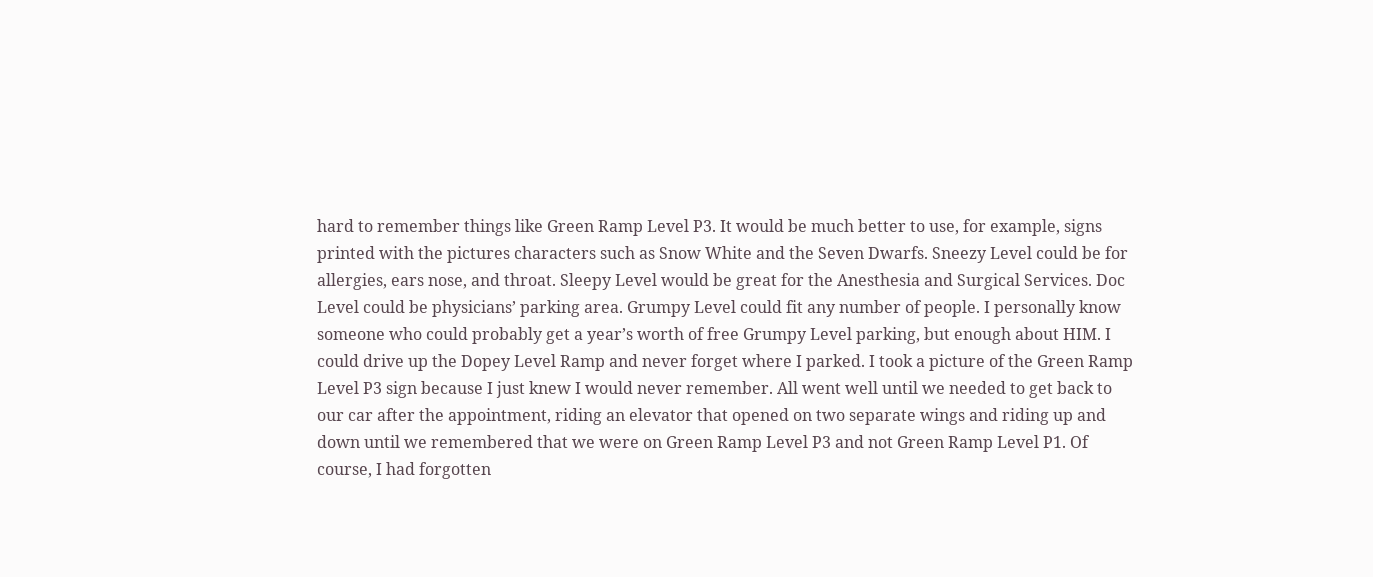hard to remember things like Green Ramp Level P3. It would be much better to use, for example, signs printed with the pictures characters such as Snow White and the Seven Dwarfs. Sneezy Level could be for allergies, ears nose, and throat. Sleepy Level would be great for the Anesthesia and Surgical Services. Doc Level could be physicians’ parking area. Grumpy Level could fit any number of people. I personally know someone who could probably get a year’s worth of free Grumpy Level parking, but enough about HIM. I could drive up the Dopey Level Ramp and never forget where I parked. I took a picture of the Green Ramp Level P3 sign because I just knew I would never remember. All went well until we needed to get back to our car after the appointment, riding an elevator that opened on two separate wings and riding up and down until we remembered that we were on Green Ramp Level P3 and not Green Ramp Level P1. Of course, I had forgotten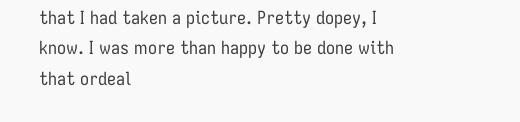that I had taken a picture. Pretty dopey, I know. I was more than happy to be done with that ordeal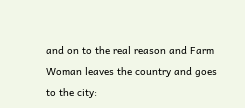and on to the real reason and Farm Woman leaves the country and goes to the city: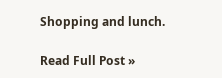Shopping and lunch.

Read Full Post »